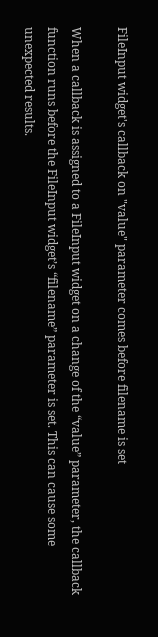FileInput widget's callback on "value" parameter comes before filename is set

When a callback is assigned to a FileInput widget on a change of the “value” parameter, the callback function runs before the FileInput widget’s “filename” parameter is set. This can cause some unexpected results.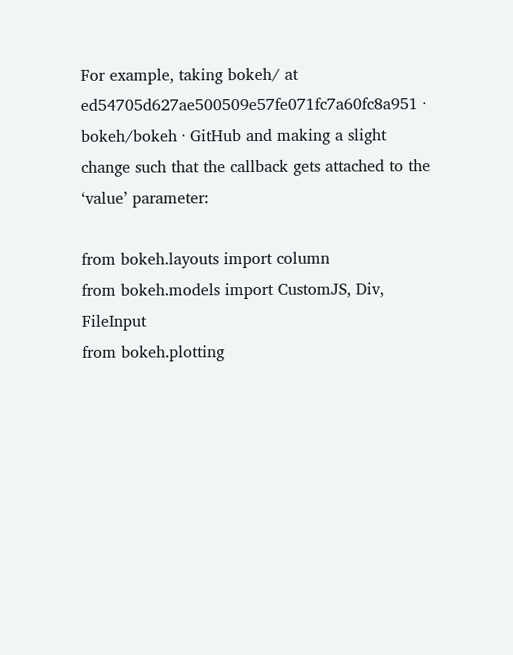For example, taking bokeh/ at ed54705d627ae500509e57fe071fc7a60fc8a951 · bokeh/bokeh · GitHub and making a slight change such that the callback gets attached to the ‘value’ parameter:

from bokeh.layouts import column
from bokeh.models import CustomJS, Div, FileInput
from bokeh.plotting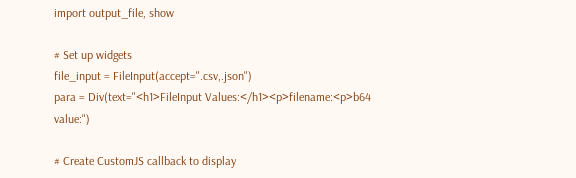import output_file, show

# Set up widgets
file_input = FileInput(accept=".csv,.json")
para = Div(text="<h1>FileInput Values:</h1><p>filename:<p>b64 value:")

# Create CustomJS callback to display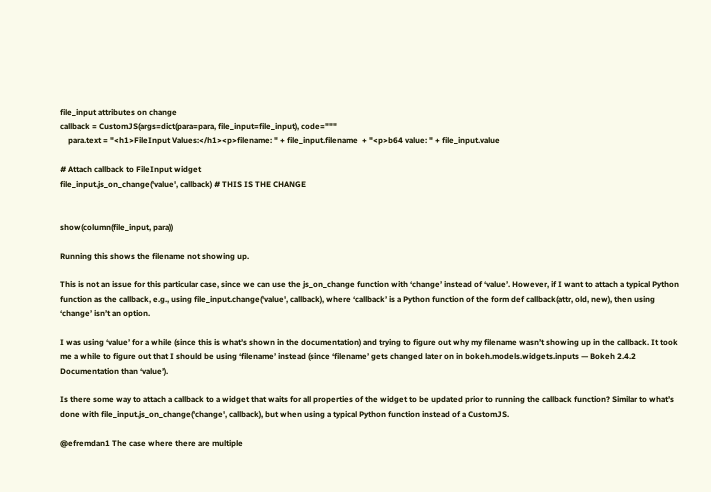file_input attributes on change
callback = CustomJS(args=dict(para=para, file_input=file_input), code="""
    para.text = "<h1>FileInput Values:</h1><p>filename: " + file_input.filename  + "<p>b64 value: " + file_input.value

# Attach callback to FileInput widget
file_input.js_on_change('value', callback) # THIS IS THE CHANGE


show(column(file_input, para))

Running this shows the filename not showing up.

This is not an issue for this particular case, since we can use the js_on_change function with ‘change’ instead of ‘value’. However, if I want to attach a typical Python function as the callback, e.g., using file_input.change('value', callback), where ‘callback’ is a Python function of the form def callback(attr, old, new), then using ‘change’ isn’t an option.

I was using ‘value’ for a while (since this is what’s shown in the documentation) and trying to figure out why my filename wasn’t showing up in the callback. It took me a while to figure out that I should be using ‘filename’ instead (since ‘filename’ gets changed later on in bokeh.models.widgets.inputs — Bokeh 2.4.2 Documentation than ‘value’).

Is there some way to attach a callback to a widget that waits for all properties of the widget to be updated prior to running the callback function? Similar to what’s done with file_input.js_on_change('change', callback), but when using a typical Python function instead of a CustomJS.

@efremdan1 The case where there are multiple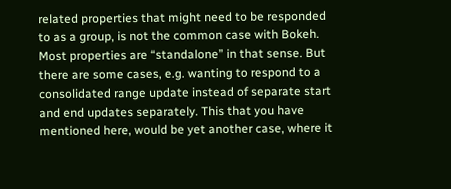related properties that might need to be responded to as a group, is not the common case with Bokeh. Most properties are “standalone” in that sense. But there are some cases, e.g. wanting to respond to a consolidated range update instead of separate start and end updates separately. This that you have mentioned here, would be yet another case, where it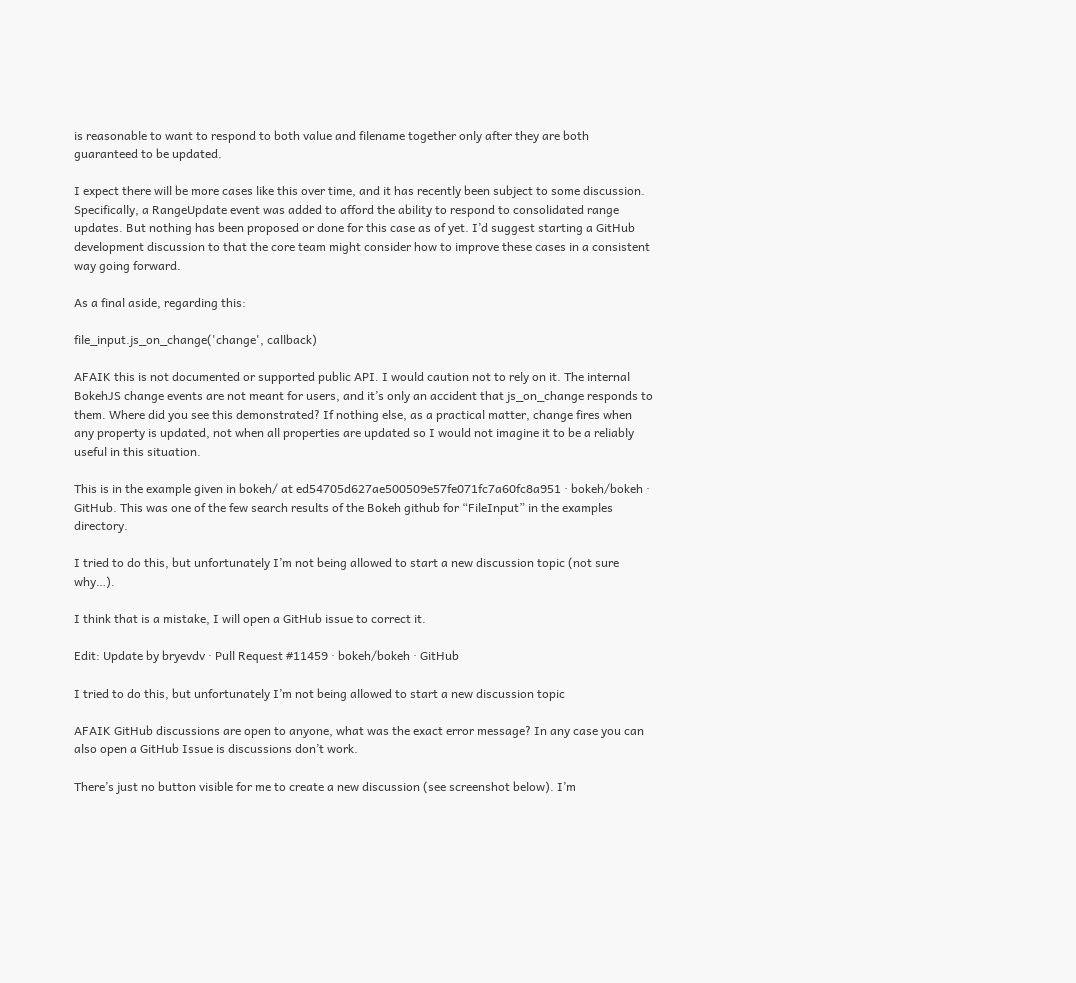is reasonable to want to respond to both value and filename together only after they are both guaranteed to be updated.

I expect there will be more cases like this over time, and it has recently been subject to some discussion. Specifically, a RangeUpdate event was added to afford the ability to respond to consolidated range updates. But nothing has been proposed or done for this case as of yet. I’d suggest starting a GitHub development discussion to that the core team might consider how to improve these cases in a consistent way going forward.

As a final aside, regarding this:

file_input.js_on_change('change', callback)

AFAIK this is not documented or supported public API. I would caution not to rely on it. The internal BokehJS change events are not meant for users, and it’s only an accident that js_on_change responds to them. Where did you see this demonstrated? If nothing else, as a practical matter, change fires when any property is updated, not when all properties are updated so I would not imagine it to be a reliably useful in this situation.

This is in the example given in bokeh/ at ed54705d627ae500509e57fe071fc7a60fc8a951 · bokeh/bokeh · GitHub. This was one of the few search results of the Bokeh github for “FileInput” in the examples directory.

I tried to do this, but unfortunately I’m not being allowed to start a new discussion topic (not sure why…).

I think that is a mistake, I will open a GitHub issue to correct it.

Edit: Update by bryevdv · Pull Request #11459 · bokeh/bokeh · GitHub

I tried to do this, but unfortunately I’m not being allowed to start a new discussion topic

AFAIK GitHub discussions are open to anyone, what was the exact error message? In any case you can also open a GitHub Issue is discussions don’t work.

There’s just no button visible for me to create a new discussion (see screenshot below). I’m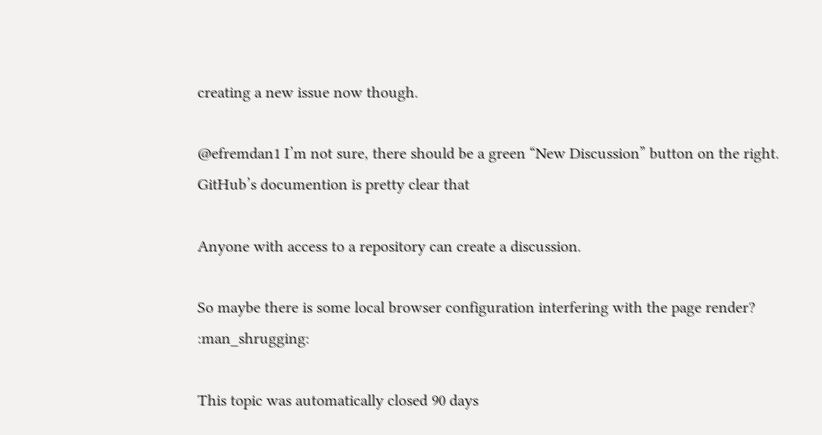creating a new issue now though.

@efremdan1 I’m not sure, there should be a green “New Discussion” button on the right. GitHub’s documention is pretty clear that

Anyone with access to a repository can create a discussion.

So maybe there is some local browser configuration interfering with the page render? :man_shrugging:

This topic was automatically closed 90 days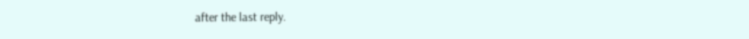after the last reply.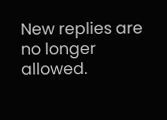New replies are no longer allowed.